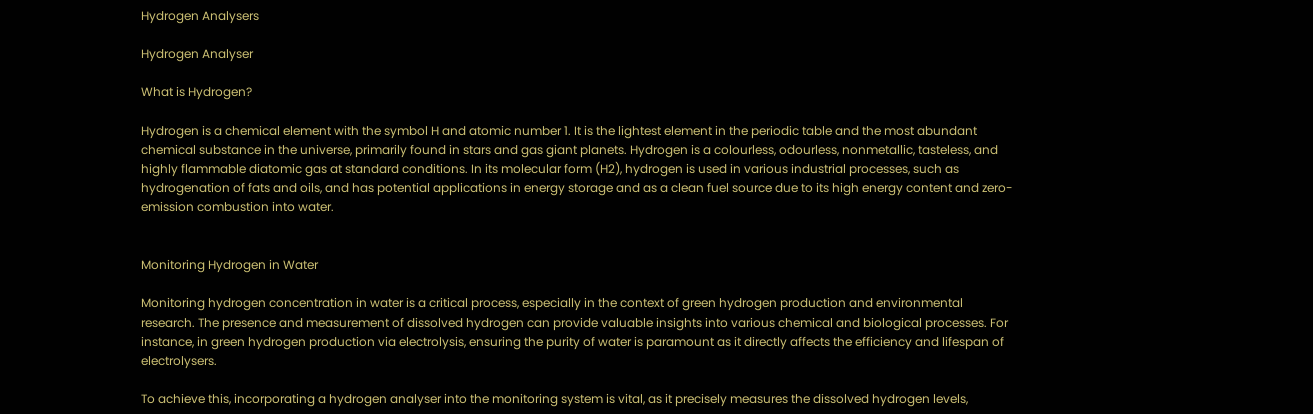Hydrogen Analysers

Hydrogen Analyser

What is Hydrogen?

Hydrogen is a chemical element with the symbol H and atomic number 1. It is the lightest element in the periodic table and the most abundant chemical substance in the universe, primarily found in stars and gas giant planets. Hydrogen is a colourless, odourless, nonmetallic, tasteless, and highly flammable diatomic gas at standard conditions. In its molecular form (H2), hydrogen is used in various industrial processes, such as hydrogenation of fats and oils, and has potential applications in energy storage and as a clean fuel source due to its high energy content and zero-emission combustion into water.


Monitoring Hydrogen in Water

Monitoring hydrogen concentration in water is a critical process, especially in the context of green hydrogen production and environmental research. The presence and measurement of dissolved hydrogen can provide valuable insights into various chemical and biological processes. For instance, in green hydrogen production via electrolysis, ensuring the purity of water is paramount as it directly affects the efficiency and lifespan of electrolysers.

To achieve this, incorporating a hydrogen analyser into the monitoring system is vital, as it precisely measures the dissolved hydrogen levels,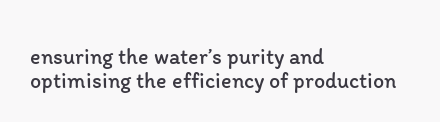ensuring the water’s purity and optimising the efficiency of production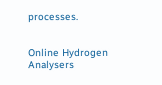processes.


Online Hydrogen Analysers